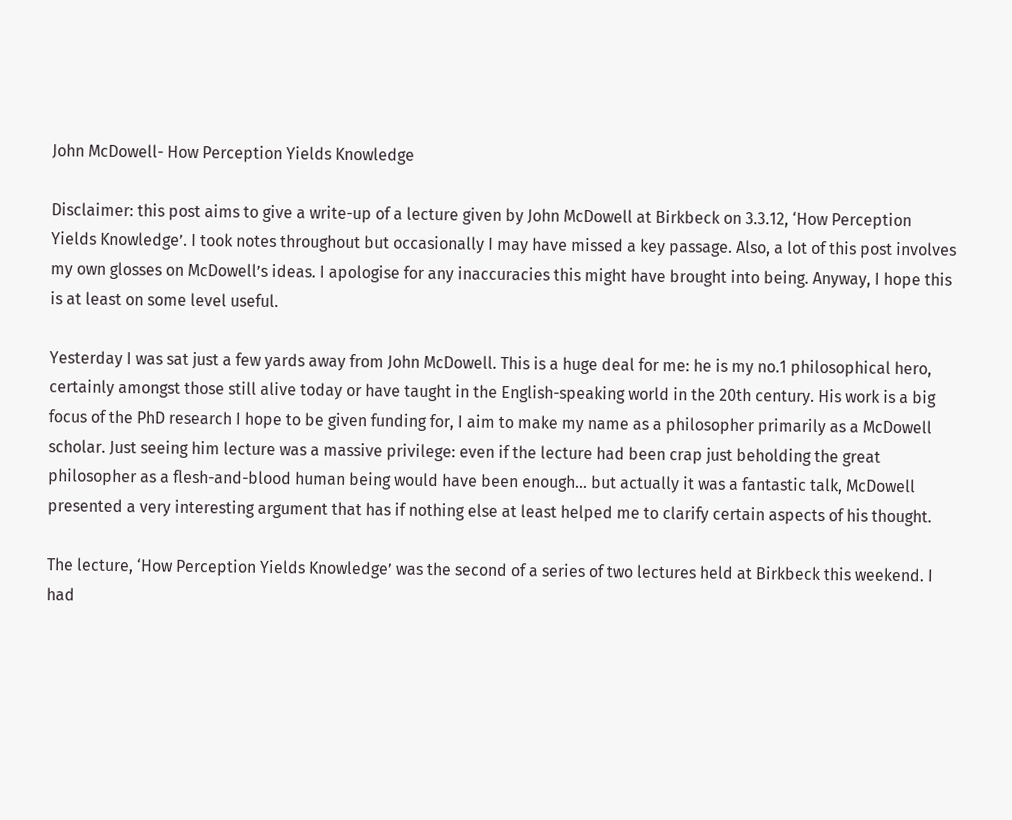John McDowell- How Perception Yields Knowledge

Disclaimer: this post aims to give a write-up of a lecture given by John McDowell at Birkbeck on 3.3.12, ‘How Perception Yields Knowledge’. I took notes throughout but occasionally I may have missed a key passage. Also, a lot of this post involves my own glosses on McDowell’s ideas. I apologise for any inaccuracies this might have brought into being. Anyway, I hope this is at least on some level useful.

Yesterday I was sat just a few yards away from John McDowell. This is a huge deal for me: he is my no.1 philosophical hero, certainly amongst those still alive today or have taught in the English-speaking world in the 20th century. His work is a big focus of the PhD research I hope to be given funding for, I aim to make my name as a philosopher primarily as a McDowell scholar. Just seeing him lecture was a massive privilege: even if the lecture had been crap just beholding the great philosopher as a flesh-and-blood human being would have been enough… but actually it was a fantastic talk, McDowell presented a very interesting argument that has if nothing else at least helped me to clarify certain aspects of his thought.

The lecture, ‘How Perception Yields Knowledge’ was the second of a series of two lectures held at Birkbeck this weekend. I had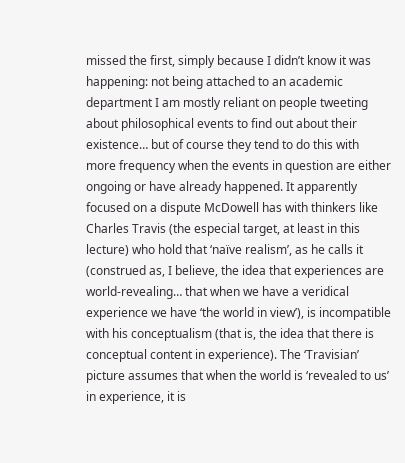missed the first, simply because I didn’t know it was happening: not being attached to an academic department I am mostly reliant on people tweeting about philosophical events to find out about their existence… but of course they tend to do this with more frequency when the events in question are either ongoing or have already happened. It apparently focused on a dispute McDowell has with thinkers like Charles Travis (the especial target, at least in this lecture) who hold that ‘naïve realism’, as he calls it (construed as, I believe, the idea that experiences are world-revealing… that when we have a veridical experience we have ‘the world in view’), is incompatible with his conceptualism (that is, the idea that there is conceptual content in experience). The ‘Travisian’ picture assumes that when the world is ‘revealed to us’ in experience, it is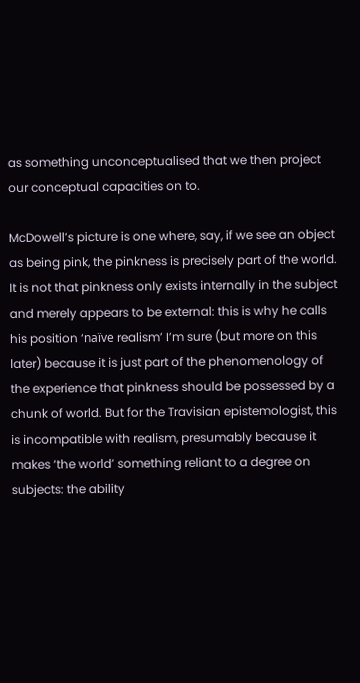as something unconceptualised that we then project our conceptual capacities on to.

McDowell’s picture is one where, say, if we see an object as being pink, the pinkness is precisely part of the world. It is not that pinkness only exists internally in the subject and merely appears to be external: this is why he calls his position ‘naïve realism’ I’m sure (but more on this later) because it is just part of the phenomenology of the experience that pinkness should be possessed by a chunk of world. But for the Travisian epistemologist, this is incompatible with realism, presumably because it makes ‘the world’ something reliant to a degree on subjects: the ability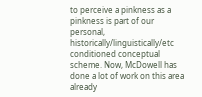to perceive a pinkness as a pinkness is part of our personal, historically/linguistically/etc conditioned conceptual scheme. Now, McDowell has done a lot of work on this area already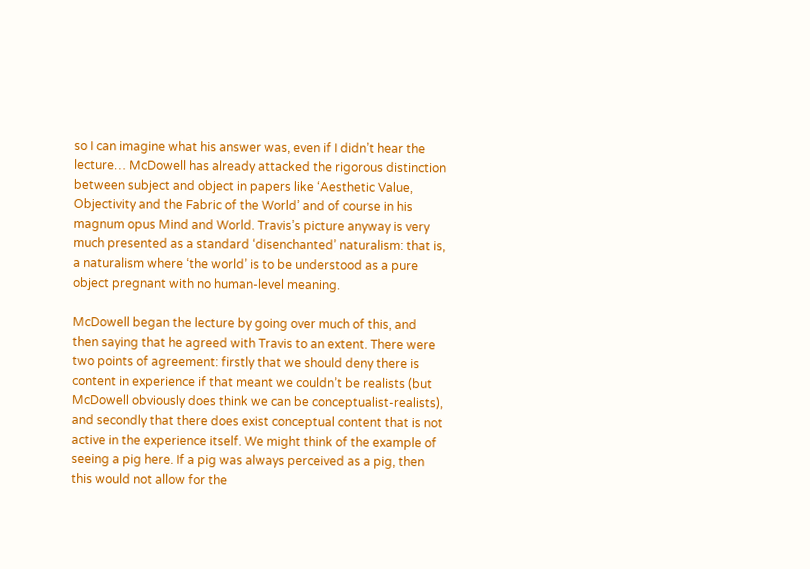so I can imagine what his answer was, even if I didn’t hear the lecture… McDowell has already attacked the rigorous distinction between subject and object in papers like ‘Aesthetic Value, Objectivity and the Fabric of the World’ and of course in his magnum opus Mind and World. Travis’s picture anyway is very much presented as a standard ‘disenchanted’ naturalism: that is, a naturalism where ‘the world’ is to be understood as a pure object pregnant with no human-level meaning.

McDowell began the lecture by going over much of this, and then saying that he agreed with Travis to an extent. There were two points of agreement: firstly that we should deny there is content in experience if that meant we couldn’t be realists (but McDowell obviously does think we can be conceptualist-realists), and secondly that there does exist conceptual content that is not active in the experience itself. We might think of the example of seeing a pig here. If a pig was always perceived as a pig, then this would not allow for the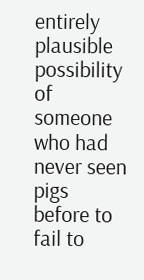entirely plausible possibility of someone who had never seen pigs before to fail to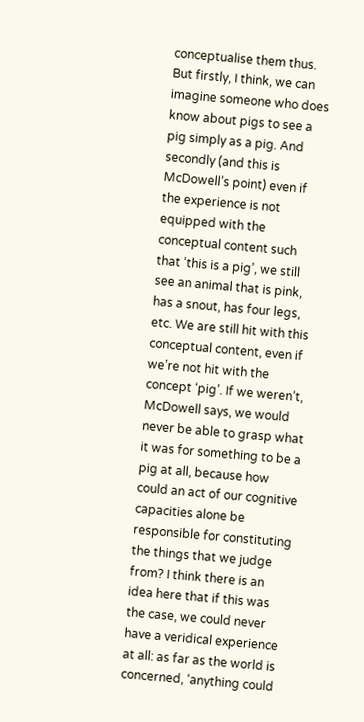conceptualise them thus. But firstly, I think, we can imagine someone who does know about pigs to see a pig simply as a pig. And secondly (and this is McDowell’s point) even if the experience is not equipped with the conceptual content such that ‘this is a pig’, we still see an animal that is pink, has a snout, has four legs, etc. We are still hit with this conceptual content, even if we’re not hit with the concept ‘pig’. If we weren’t, McDowell says, we would never be able to grasp what it was for something to be a pig at all, because how could an act of our cognitive capacities alone be responsible for constituting the things that we judge from? I think there is an idea here that if this was the case, we could never have a veridical experience at all: as far as the world is concerned, ‘anything could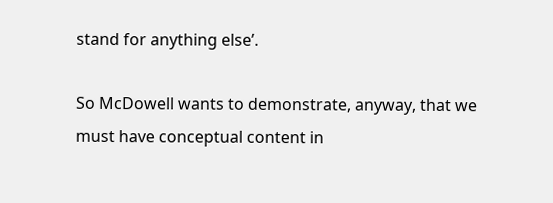stand for anything else’.

So McDowell wants to demonstrate, anyway, that we must have conceptual content in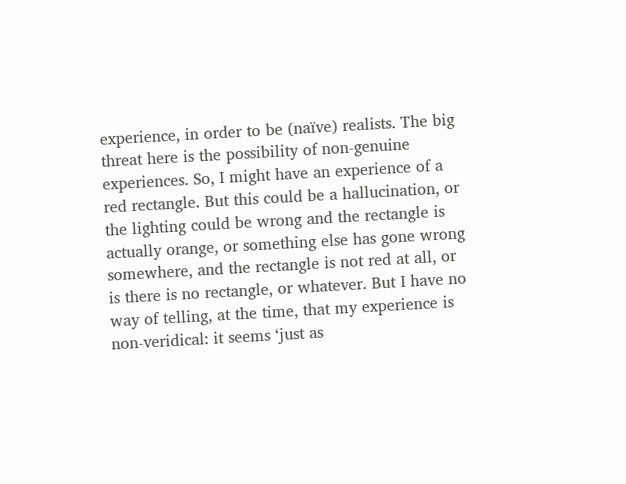experience, in order to be (naïve) realists. The big threat here is the possibility of non-genuine experiences. So, I might have an experience of a red rectangle. But this could be a hallucination, or the lighting could be wrong and the rectangle is actually orange, or something else has gone wrong somewhere, and the rectangle is not red at all, or is there is no rectangle, or whatever. But I have no way of telling, at the time, that my experience is non-veridical: it seems ‘just as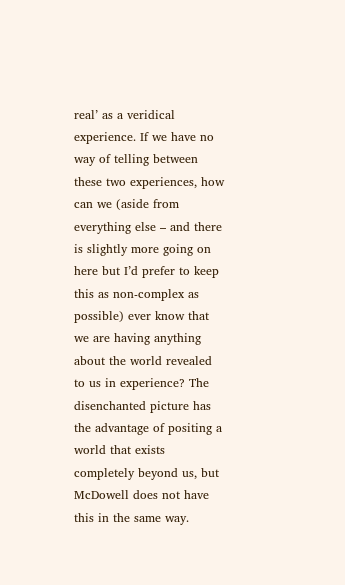real’ as a veridical experience. If we have no way of telling between these two experiences, how can we (aside from everything else – and there is slightly more going on here but I’d prefer to keep this as non-complex as possible) ever know that we are having anything about the world revealed to us in experience? The disenchanted picture has the advantage of positing a world that exists completely beyond us, but McDowell does not have this in the same way.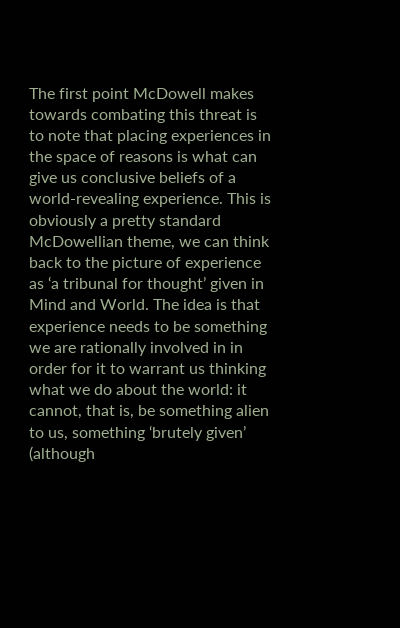The first point McDowell makes towards combating this threat is to note that placing experiences in the space of reasons is what can give us conclusive beliefs of a world-revealing experience. This is obviously a pretty standard McDowellian theme, we can think back to the picture of experience as ‘a tribunal for thought’ given in Mind and World. The idea is that experience needs to be something we are rationally involved in in order for it to warrant us thinking what we do about the world: it cannot, that is, be something alien to us, something ‘brutely given’ (although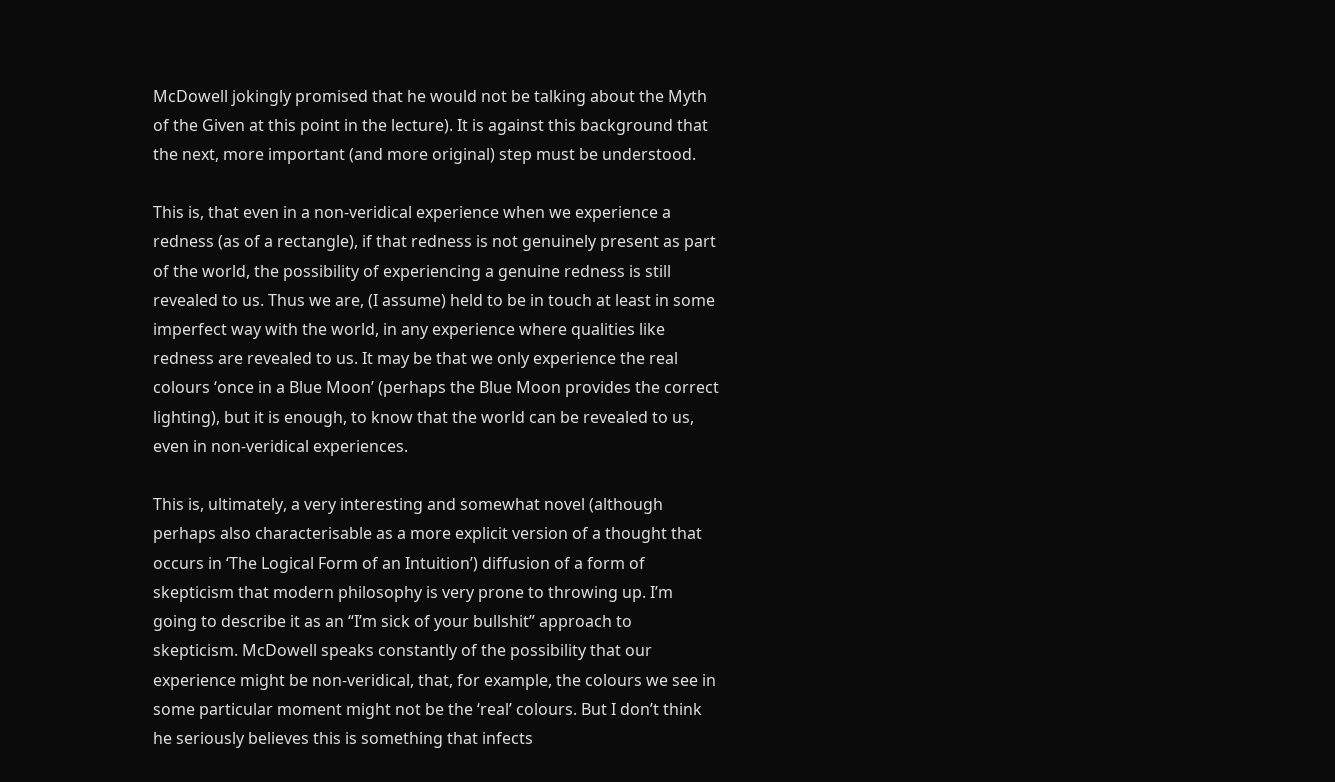McDowell jokingly promised that he would not be talking about the Myth of the Given at this point in the lecture). It is against this background that the next, more important (and more original) step must be understood.

This is, that even in a non-veridical experience when we experience a redness (as of a rectangle), if that redness is not genuinely present as part of the world, the possibility of experiencing a genuine redness is still revealed to us. Thus we are, (I assume) held to be in touch at least in some imperfect way with the world, in any experience where qualities like redness are revealed to us. It may be that we only experience the real colours ‘once in a Blue Moon’ (perhaps the Blue Moon provides the correct lighting), but it is enough, to know that the world can be revealed to us, even in non-veridical experiences.

This is, ultimately, a very interesting and somewhat novel (although perhaps also characterisable as a more explicit version of a thought that occurs in ‘The Logical Form of an Intuition’) diffusion of a form of skepticism that modern philosophy is very prone to throwing up. I’m going to describe it as an “I’m sick of your bullshit” approach to skepticism. McDowell speaks constantly of the possibility that our experience might be non-veridical, that, for example, the colours we see in some particular moment might not be the ‘real’ colours. But I don’t think he seriously believes this is something that infects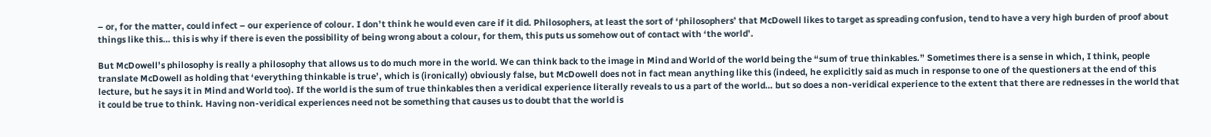– or, for the matter, could infect – our experience of colour. I don’t think he would even care if it did. Philosophers, at least the sort of ‘philosophers’ that McDowell likes to target as spreading confusion, tend to have a very high burden of proof about things like this… this is why if there is even the possibility of being wrong about a colour, for them, this puts us somehow out of contact with ‘the world’.

But McDowell’s philosophy is really a philosophy that allows us to do much more in the world. We can think back to the image in Mind and World of the world being the “sum of true thinkables.” Sometimes there is a sense in which, I think, people translate McDowell as holding that ‘everything thinkable is true’, which is (ironically) obviously false, but McDowell does not in fact mean anything like this (indeed, he explicitly said as much in response to one of the questioners at the end of this lecture, but he says it in Mind and World too). If the world is the sum of true thinkables then a veridical experience literally reveals to us a part of the world… but so does a non-veridical experience to the extent that there are rednesses in the world that it could be true to think. Having non-veridical experiences need not be something that causes us to doubt that the world is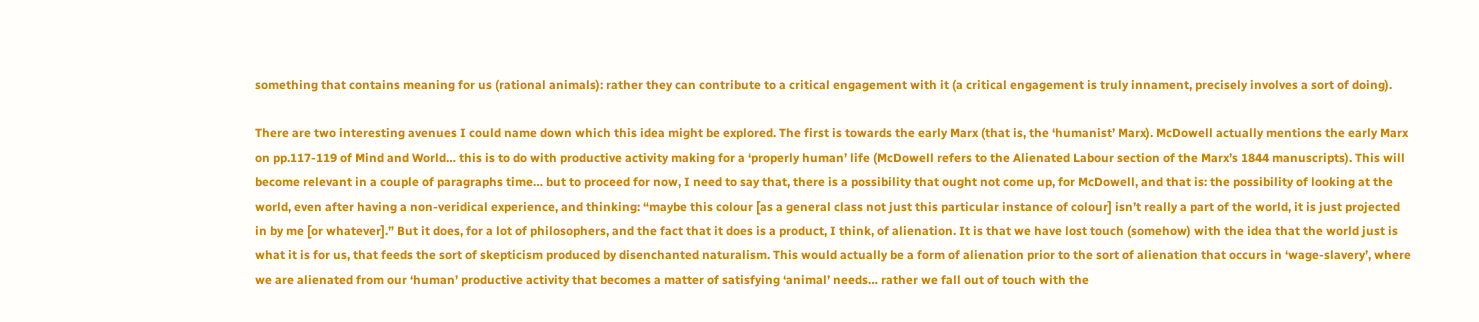something that contains meaning for us (rational animals): rather they can contribute to a critical engagement with it (a critical engagement is truly innament, precisely involves a sort of doing).

There are two interesting avenues I could name down which this idea might be explored. The first is towards the early Marx (that is, the ‘humanist’ Marx). McDowell actually mentions the early Marx on pp.117-119 of Mind and World… this is to do with productive activity making for a ‘properly human’ life (McDowell refers to the Alienated Labour section of the Marx’s 1844 manuscripts). This will become relevant in a couple of paragraphs time… but to proceed for now, I need to say that, there is a possibility that ought not come up, for McDowell, and that is: the possibility of looking at the world, even after having a non-veridical experience, and thinking: “maybe this colour [as a general class not just this particular instance of colour] isn’t really a part of the world, it is just projected in by me [or whatever].” But it does, for a lot of philosophers, and the fact that it does is a product, I think, of alienation. It is that we have lost touch (somehow) with the idea that the world just is what it is for us, that feeds the sort of skepticism produced by disenchanted naturalism. This would actually be a form of alienation prior to the sort of alienation that occurs in ‘wage-slavery’, where we are alienated from our ‘human’ productive activity that becomes a matter of satisfying ‘animal’ needs… rather we fall out of touch with the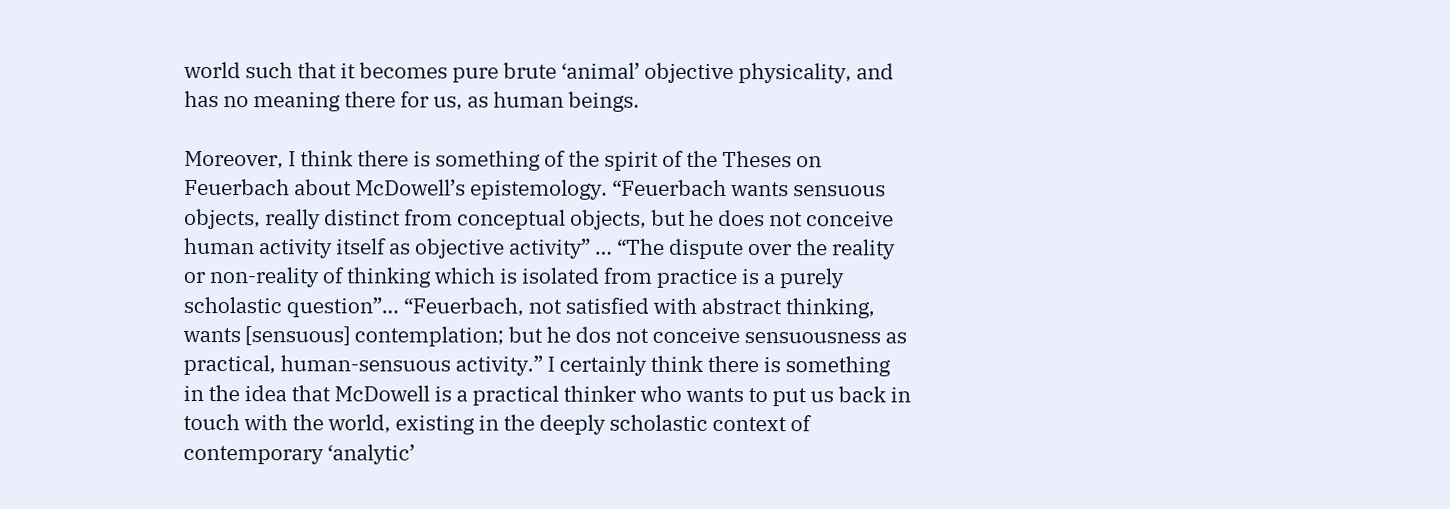world such that it becomes pure brute ‘animal’ objective physicality, and has no meaning there for us, as human beings.

Moreover, I think there is something of the spirit of the Theses on Feuerbach about McDowell’s epistemology. “Feuerbach wants sensuous objects, really distinct from conceptual objects, but he does not conceive human activity itself as objective activity” … “The dispute over the reality or non-reality of thinking which is isolated from practice is a purely scholastic question”… “Feuerbach, not satisfied with abstract thinking, wants [sensuous] contemplation; but he dos not conceive sensuousness as practical, human-sensuous activity.” I certainly think there is something in the idea that McDowell is a practical thinker who wants to put us back in touch with the world, existing in the deeply scholastic context of contemporary ‘analytic’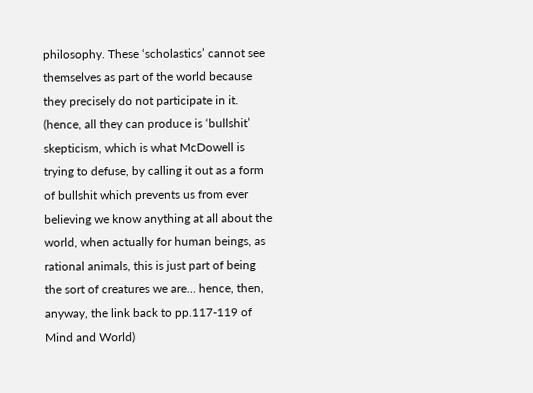philosophy. These ‘scholastics’ cannot see themselves as part of the world because they precisely do not participate in it. (hence, all they can produce is ‘bullshit’ skepticism, which is what McDowell is trying to defuse, by calling it out as a form of bullshit which prevents us from ever believing we know anything at all about the world, when actually for human beings, as rational animals, this is just part of being the sort of creatures we are… hence, then, anyway, the link back to pp.117-119 of Mind and World)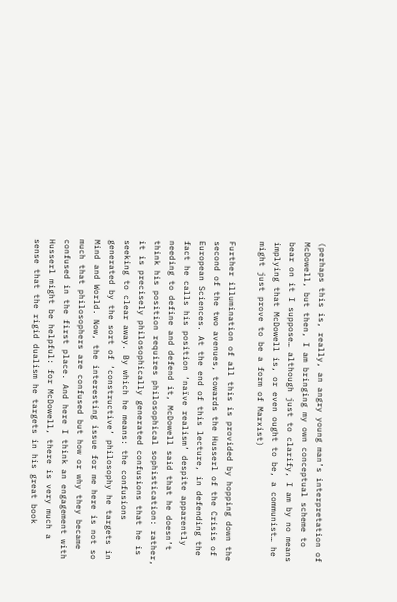(perhaps this is, really, an angry young man’s interpretation of McDowell, but then, I am bringing my own conceptual scheme to bear on it I suppose… although just to clarify, I am by no means implying that McDowell is, or even ought to be, a communist… he might just prove to be a form of Marxist)

Further illumination of all this is provided by hopping down the second of the two avenues, towards the Husserl of the Crisis of European Sciences. At the end of this lecture, in defending the fact he calls his position ‘naïve realism’ despite apparently needing to define and defend it, McDowell said that he doesn’t think his position requires philosophical sophistication: rather, it is precisely philosophically generated confusions that he is seeking to clear away. By which he means: the confusions generated by the sort of ‘constructive’ philosophy he targets in Mind and World. Now, the interesting issue for me here is not so much that philosophers are confused but how or why they became confused in the first place. And here I think an engagement with Husserl might be helpful: for McDowell, there is very much a sense that the rigid dualism he targets in his great book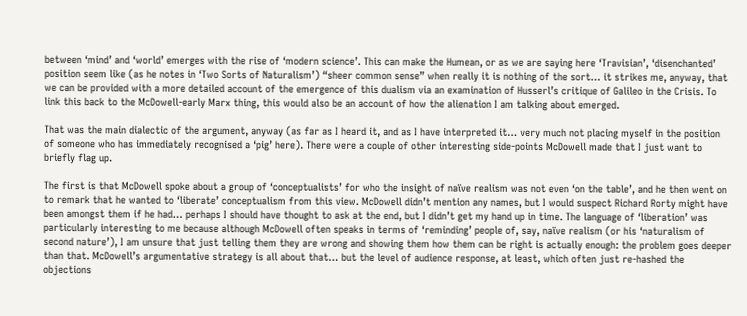between ‘mind’ and ‘world’ emerges with the rise of ‘modern science’. This can make the Humean, or as we are saying here ‘Travisian’, ‘disenchanted’ position seem like (as he notes in ‘Two Sorts of Naturalism’) “sheer common sense” when really it is nothing of the sort… it strikes me, anyway, that we can be provided with a more detailed account of the emergence of this dualism via an examination of Husserl’s critique of Galileo in the Crisis. To link this back to the McDowell-early Marx thing, this would also be an account of how the alienation I am talking about emerged.

That was the main dialectic of the argument, anyway (as far as I heard it, and as I have interpreted it… very much not placing myself in the position of someone who has immediately recognised a ‘pig’ here). There were a couple of other interesting side-points McDowell made that I just want to briefly flag up.

The first is that McDowell spoke about a group of ‘conceptualists’ for who the insight of naïve realism was not even ‘on the table’, and he then went on to remark that he wanted to ‘liberate’ conceptualism from this view. McDowell didn’t mention any names, but I would suspect Richard Rorty might have been amongst them if he had… perhaps I should have thought to ask at the end, but I didn’t get my hand up in time. The language of ‘liberation’ was particularly interesting to me because although McDowell often speaks in terms of ‘reminding’ people of, say, naïve realism (or his ‘naturalism of second nature’), I am unsure that just telling them they are wrong and showing them how them can be right is actually enough: the problem goes deeper than that. McDowell’s argumentative strategy is all about that… but the level of audience response, at least, which often just re-hashed the objections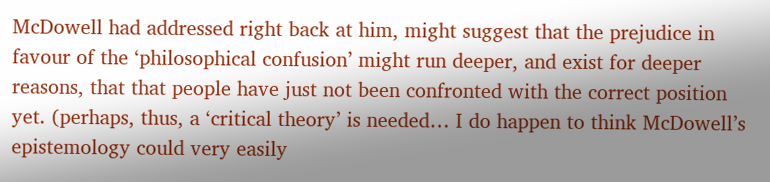McDowell had addressed right back at him, might suggest that the prejudice in favour of the ‘philosophical confusion’ might run deeper, and exist for deeper reasons, that that people have just not been confronted with the correct position yet. (perhaps, thus, a ‘critical theory’ is needed… I do happen to think McDowell’s epistemology could very easily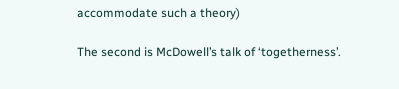accommodate such a theory)

The second is McDowell’s talk of ‘togetherness’.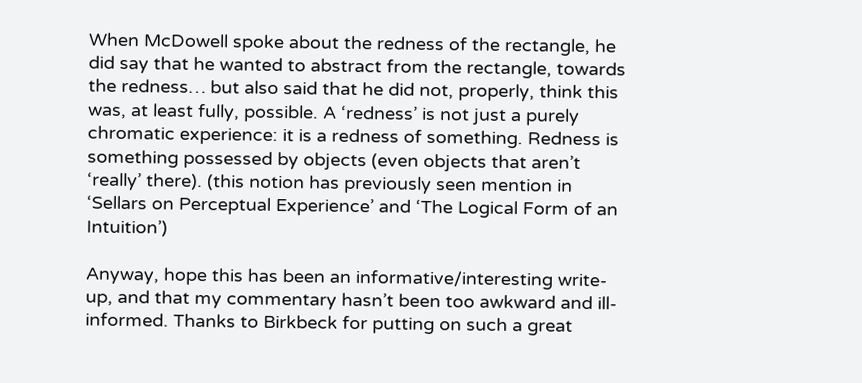When McDowell spoke about the redness of the rectangle, he did say that he wanted to abstract from the rectangle, towards the redness… but also said that he did not, properly, think this was, at least fully, possible. A ‘redness’ is not just a purely chromatic experience: it is a redness of something. Redness is something possessed by objects (even objects that aren’t ‘really’ there). (this notion has previously seen mention in ‘Sellars on Perceptual Experience’ and ‘The Logical Form of an Intuition’)

Anyway, hope this has been an informative/interesting write-up, and that my commentary hasn’t been too awkward and ill-informed. Thanks to Birkbeck for putting on such a great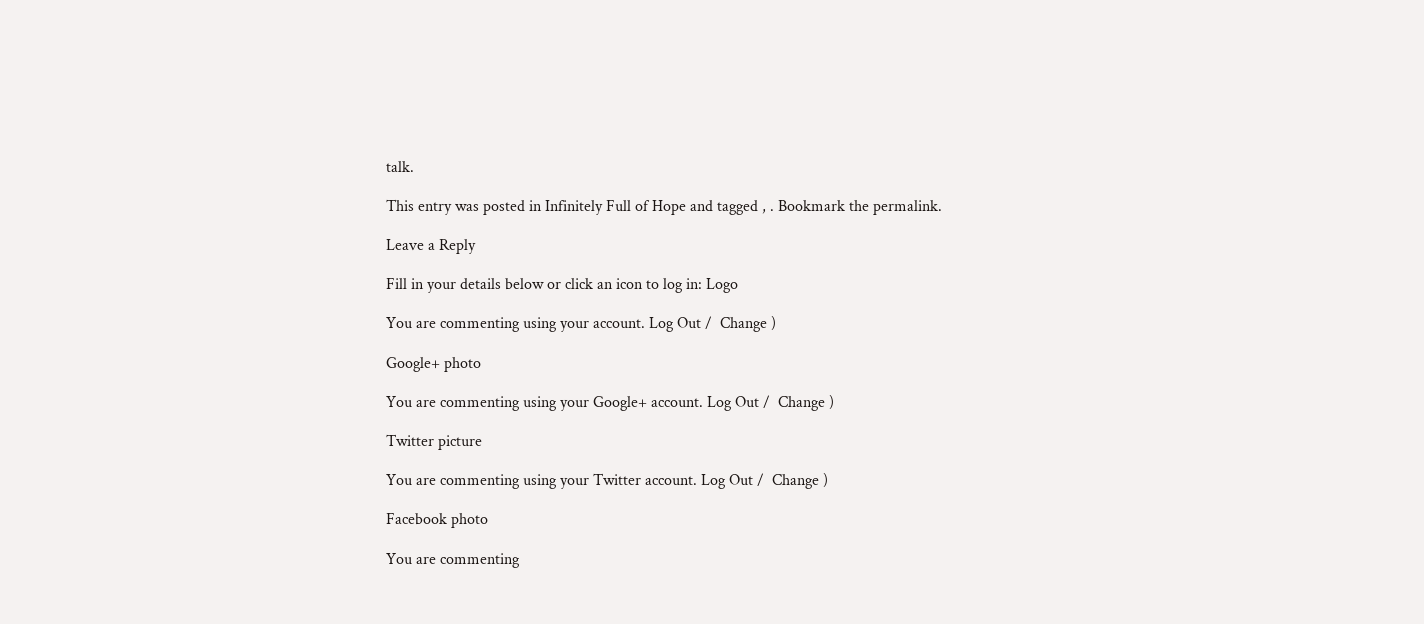talk.

This entry was posted in Infinitely Full of Hope and tagged , . Bookmark the permalink.

Leave a Reply

Fill in your details below or click an icon to log in: Logo

You are commenting using your account. Log Out /  Change )

Google+ photo

You are commenting using your Google+ account. Log Out /  Change )

Twitter picture

You are commenting using your Twitter account. Log Out /  Change )

Facebook photo

You are commenting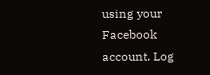using your Facebook account. Log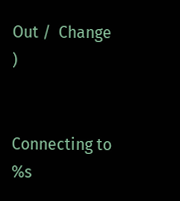Out /  Change )


Connecting to %s